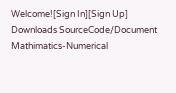Welcome![Sign In][Sign Up]
Downloads SourceCode/Document Mathimatics-Numerical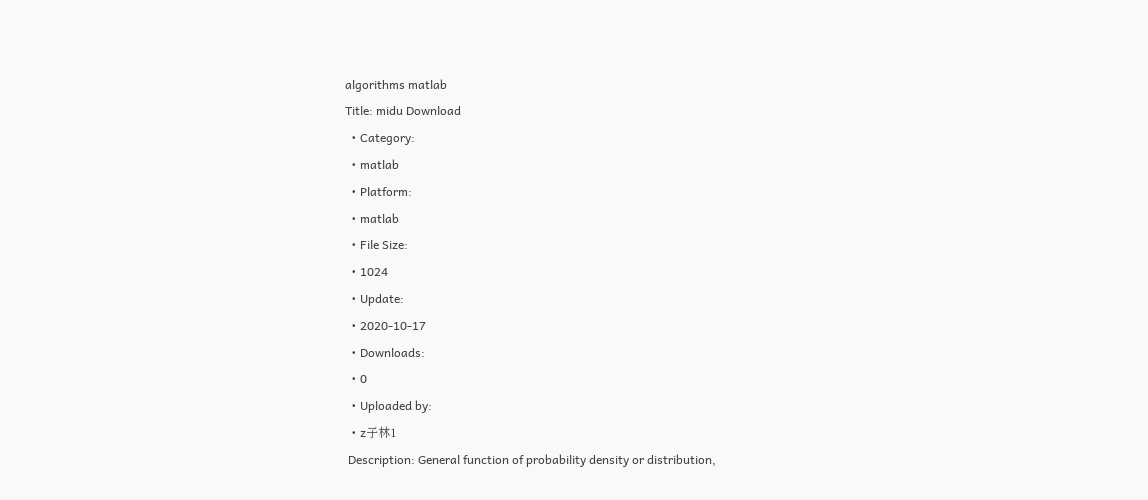algorithms matlab
Title: midu Download
  • Category:
  • matlab
  • Platform:
  • matlab
  • File Size:
  • 1024
  • Update:
  • 2020-10-17
  • Downloads:
  • 0
  • Uploaded by:
  • z子林1
 Description: General function of probability density or distribution,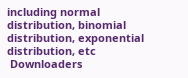including normal distribution, binomial distribution, exponential distribution, etc
 Downloaders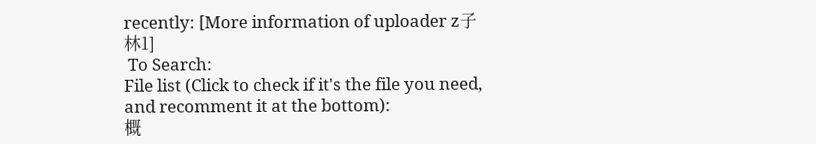recently: [More information of uploader z子林1]
 To Search:
File list (Click to check if it's the file you need, and recomment it at the bottom):
概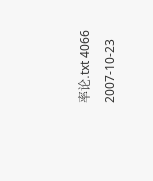率论.txt 4066 2007-10-23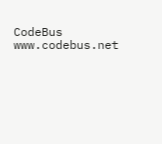CodeBus www.codebus.net